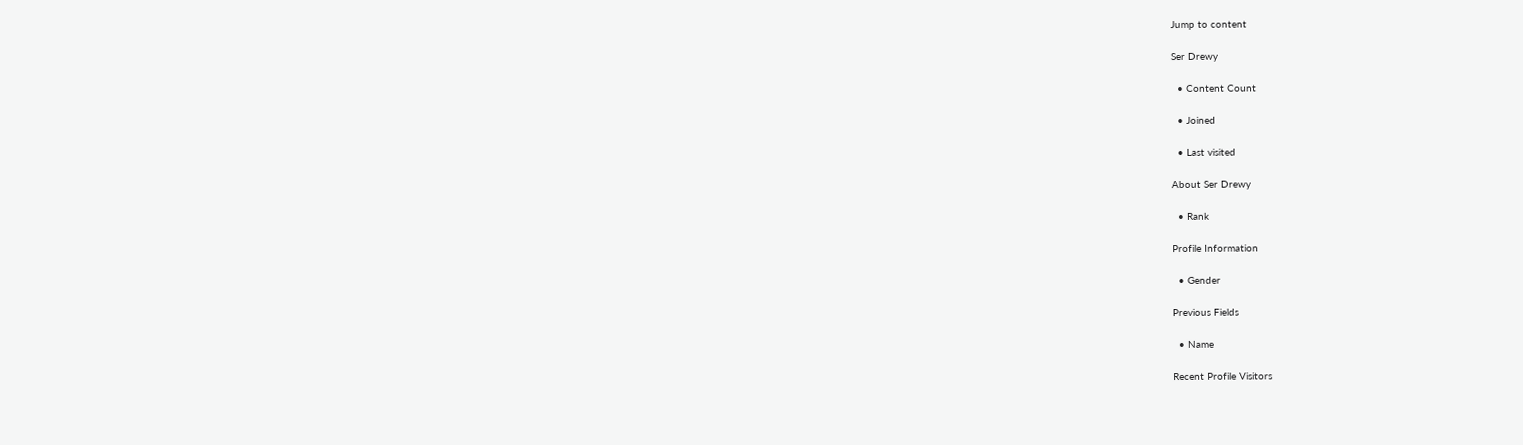Jump to content

Ser Drewy

  • Content Count

  • Joined

  • Last visited

About Ser Drewy

  • Rank

Profile Information

  • Gender

Previous Fields

  • Name

Recent Profile Visitors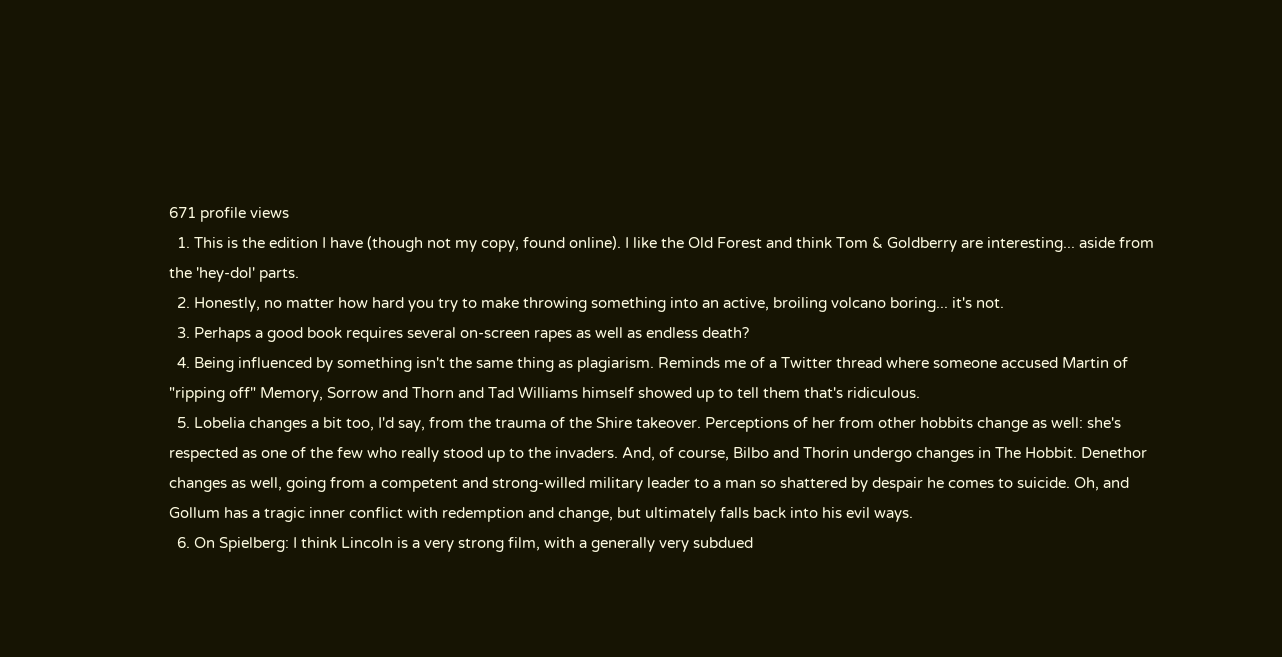671 profile views
  1. This is the edition I have (though not my copy, found online). I like the Old Forest and think Tom & Goldberry are interesting... aside from the 'hey-dol' parts.
  2. Honestly, no matter how hard you try to make throwing something into an active, broiling volcano boring... it's not.
  3. Perhaps a good book requires several on-screen rapes as well as endless death?
  4. Being influenced by something isn't the same thing as plagiarism. Reminds me of a Twitter thread where someone accused Martin of "ripping off" Memory, Sorrow and Thorn and Tad Williams himself showed up to tell them that's ridiculous.
  5. Lobelia changes a bit too, I'd say, from the trauma of the Shire takeover. Perceptions of her from other hobbits change as well: she's respected as one of the few who really stood up to the invaders. And, of course, Bilbo and Thorin undergo changes in The Hobbit. Denethor changes as well, going from a competent and strong-willed military leader to a man so shattered by despair he comes to suicide. Oh, and Gollum has a tragic inner conflict with redemption and change, but ultimately falls back into his evil ways.
  6. On Spielberg: I think Lincoln is a very strong film, with a generally very subdued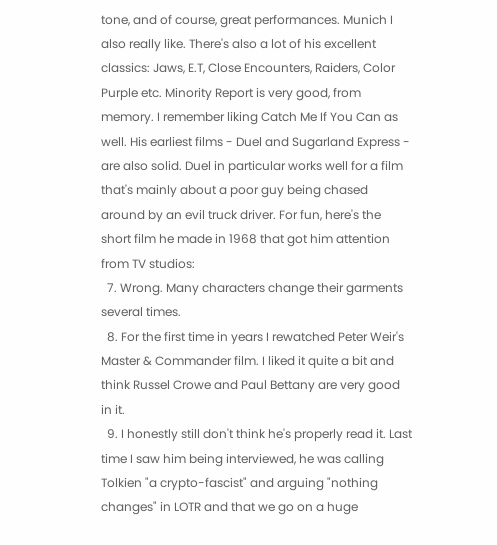tone, and of course, great performances. Munich I also really like. There's also a lot of his excellent classics: Jaws, E.T, Close Encounters, Raiders, Color Purple etc. Minority Report is very good, from memory. I remember liking Catch Me If You Can as well. His earliest films - Duel and Sugarland Express - are also solid. Duel in particular works well for a film that's mainly about a poor guy being chased around by an evil truck driver. For fun, here's the short film he made in 1968 that got him attention from TV studios:
  7. Wrong. Many characters change their garments several times.
  8. For the first time in years I rewatched Peter Weir's Master & Commander film. I liked it quite a bit and think Russel Crowe and Paul Bettany are very good in it.
  9. I honestly still don't think he's properly read it. Last time I saw him being interviewed, he was calling Tolkien "a crypto-fascist" and arguing "nothing changes" in LOTR and that we go on a huge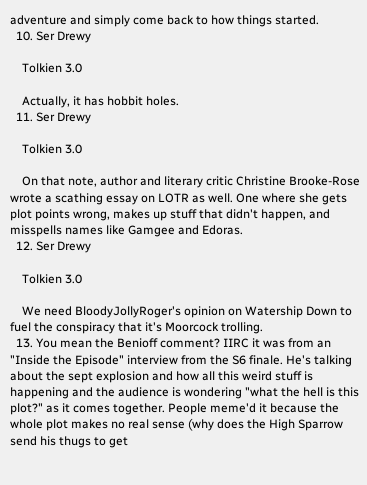adventure and simply come back to how things started.
  10. Ser Drewy

    Tolkien 3.0

    Actually, it has hobbit holes.
  11. Ser Drewy

    Tolkien 3.0

    On that note, author and literary critic Christine Brooke-Rose wrote a scathing essay on LOTR as well. One where she gets plot points wrong, makes up stuff that didn't happen, and misspells names like Gamgee and Edoras.
  12. Ser Drewy

    Tolkien 3.0

    We need BloodyJollyRoger's opinion on Watership Down to fuel the conspiracy that it's Moorcock trolling.
  13. You mean the Benioff comment? IIRC it was from an "Inside the Episode" interview from the S6 finale. He's talking about the sept explosion and how all this weird stuff is happening and the audience is wondering "what the hell is this plot?" as it comes together. People meme'd it because the whole plot makes no real sense (why does the High Sparrow send his thugs to get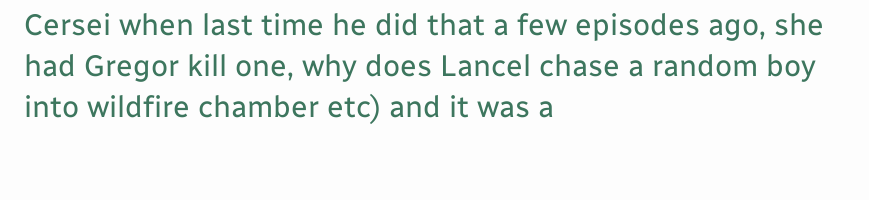Cersei when last time he did that a few episodes ago, she had Gregor kill one, why does Lancel chase a random boy into wildfire chamber etc) and it was a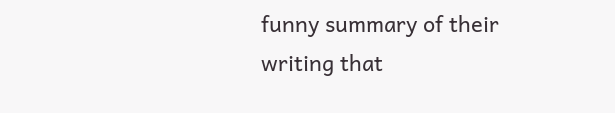funny summary of their writing that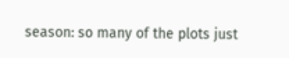season: so many of the plots just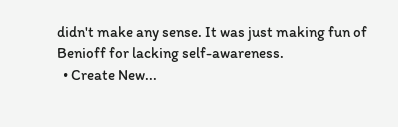didn't make any sense. It was just making fun of Benioff for lacking self-awareness.
  • Create New...